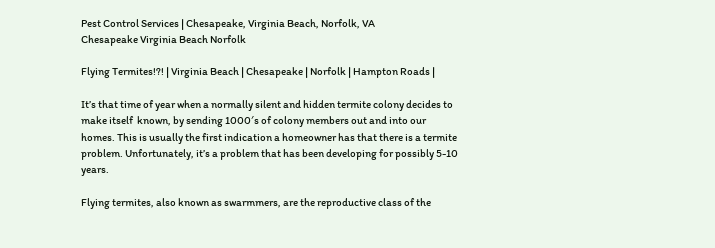Pest Control Services | Chesapeake, Virginia Beach, Norfolk, VA
Chesapeake Virginia Beach Norfolk

Flying Termites!?! | Virginia Beach | Chesapeake | Norfolk | Hampton Roads |

It’s that time of year when a normally silent and hidden termite colony decides to make itself  known, by sending 1000′s of colony members out and into our homes. This is usually the first indication a homeowner has that there is a termite problem. Unfortunately, it’s a problem that has been developing for possibly 5-10 years.

Flying termites, also known as swarmmers, are the reproductive class of the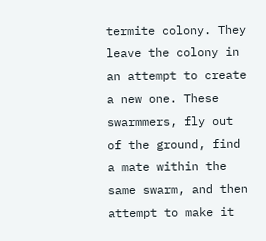termite colony. They leave the colony in an attempt to create a new one. These swarmmers, fly out of the ground, find a mate within the same swarm, and then attempt to make it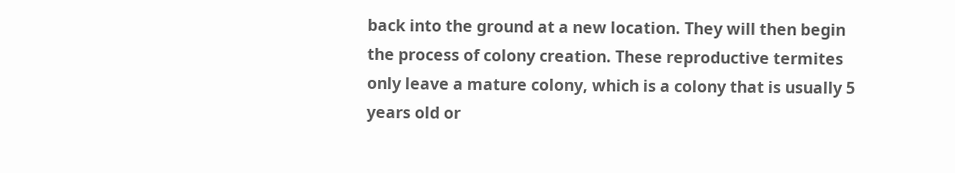back into the ground at a new location. They will then begin the process of colony creation. These reproductive termites only leave a mature colony, which is a colony that is usually 5 years old or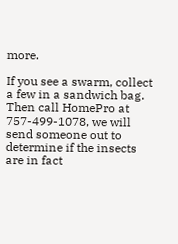more.

If you see a swarm, collect a few in a sandwich bag. Then call HomePro at 757-499-1078, we will send someone out to determine if the insects are in fact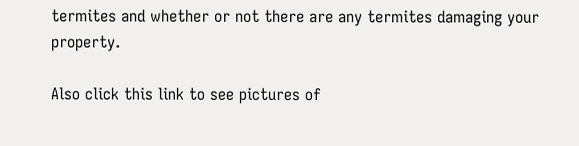termites and whether or not there are any termites damaging your property.

Also click this link to see pictures of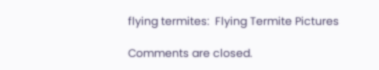flying termites:  Flying Termite Pictures

Comments are closed.